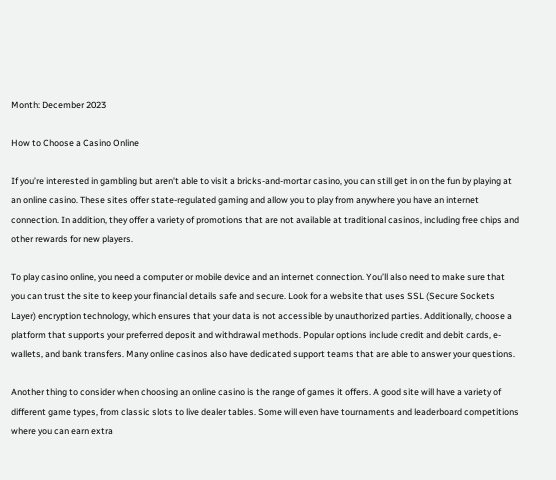Month: December 2023

How to Choose a Casino Online

If you’re interested in gambling but aren’t able to visit a bricks-and-mortar casino, you can still get in on the fun by playing at an online casino. These sites offer state-regulated gaming and allow you to play from anywhere you have an internet connection. In addition, they offer a variety of promotions that are not available at traditional casinos, including free chips and other rewards for new players.

To play casino online, you need a computer or mobile device and an internet connection. You’ll also need to make sure that you can trust the site to keep your financial details safe and secure. Look for a website that uses SSL (Secure Sockets Layer) encryption technology, which ensures that your data is not accessible by unauthorized parties. Additionally, choose a platform that supports your preferred deposit and withdrawal methods. Popular options include credit and debit cards, e-wallets, and bank transfers. Many online casinos also have dedicated support teams that are able to answer your questions.

Another thing to consider when choosing an online casino is the range of games it offers. A good site will have a variety of different game types, from classic slots to live dealer tables. Some will even have tournaments and leaderboard competitions where you can earn extra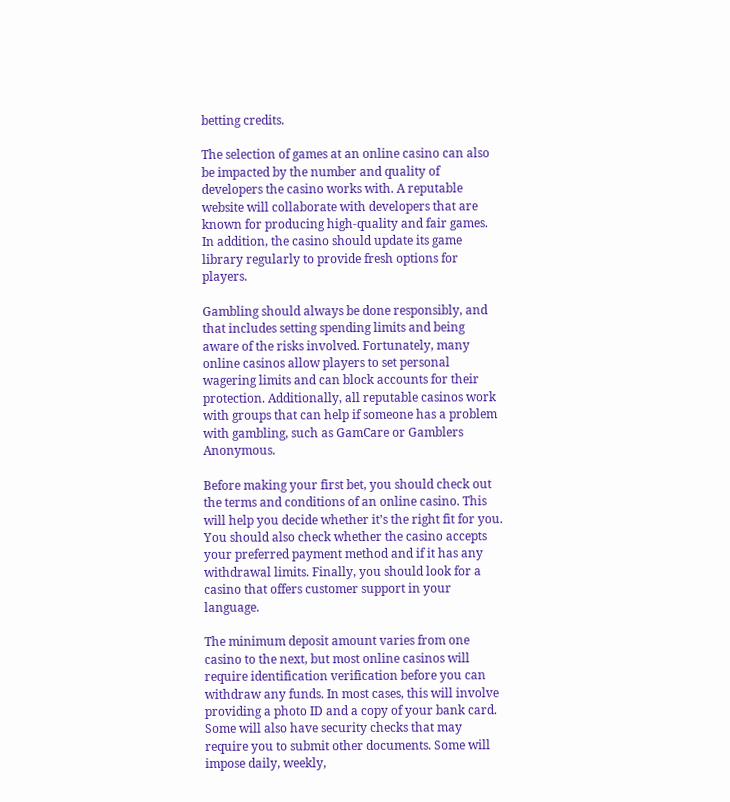betting credits.

The selection of games at an online casino can also be impacted by the number and quality of developers the casino works with. A reputable website will collaborate with developers that are known for producing high-quality and fair games. In addition, the casino should update its game library regularly to provide fresh options for players.

Gambling should always be done responsibly, and that includes setting spending limits and being aware of the risks involved. Fortunately, many online casinos allow players to set personal wagering limits and can block accounts for their protection. Additionally, all reputable casinos work with groups that can help if someone has a problem with gambling, such as GamCare or Gamblers Anonymous.

Before making your first bet, you should check out the terms and conditions of an online casino. This will help you decide whether it’s the right fit for you. You should also check whether the casino accepts your preferred payment method and if it has any withdrawal limits. Finally, you should look for a casino that offers customer support in your language.

The minimum deposit amount varies from one casino to the next, but most online casinos will require identification verification before you can withdraw any funds. In most cases, this will involve providing a photo ID and a copy of your bank card. Some will also have security checks that may require you to submit other documents. Some will impose daily, weekly,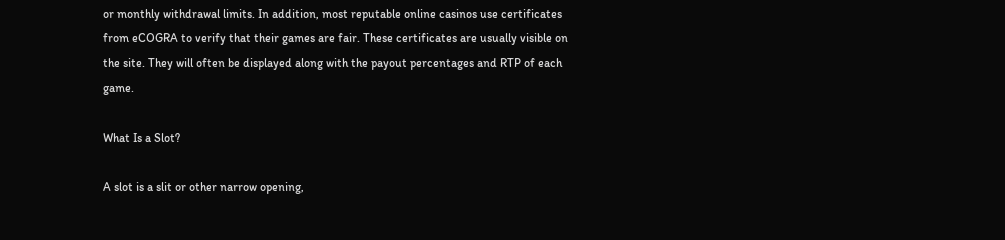or monthly withdrawal limits. In addition, most reputable online casinos use certificates from eCOGRA to verify that their games are fair. These certificates are usually visible on the site. They will often be displayed along with the payout percentages and RTP of each game.

What Is a Slot?

A slot is a slit or other narrow opening,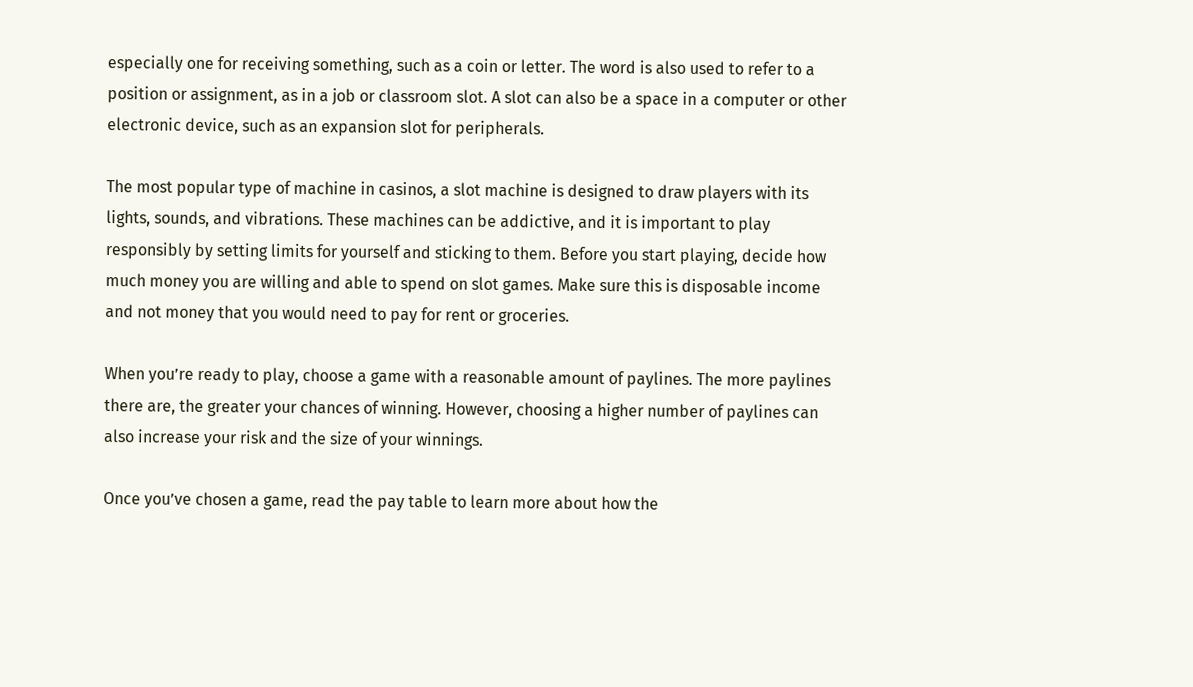especially one for receiving something, such as a coin or letter. The word is also used to refer to a position or assignment, as in a job or classroom slot. A slot can also be a space in a computer or other electronic device, such as an expansion slot for peripherals.

The most popular type of machine in casinos, a slot machine is designed to draw players with its lights, sounds, and vibrations. These machines can be addictive, and it is important to play responsibly by setting limits for yourself and sticking to them. Before you start playing, decide how much money you are willing and able to spend on slot games. Make sure this is disposable income and not money that you would need to pay for rent or groceries.

When you’re ready to play, choose a game with a reasonable amount of paylines. The more paylines there are, the greater your chances of winning. However, choosing a higher number of paylines can also increase your risk and the size of your winnings.

Once you’ve chosen a game, read the pay table to learn more about how the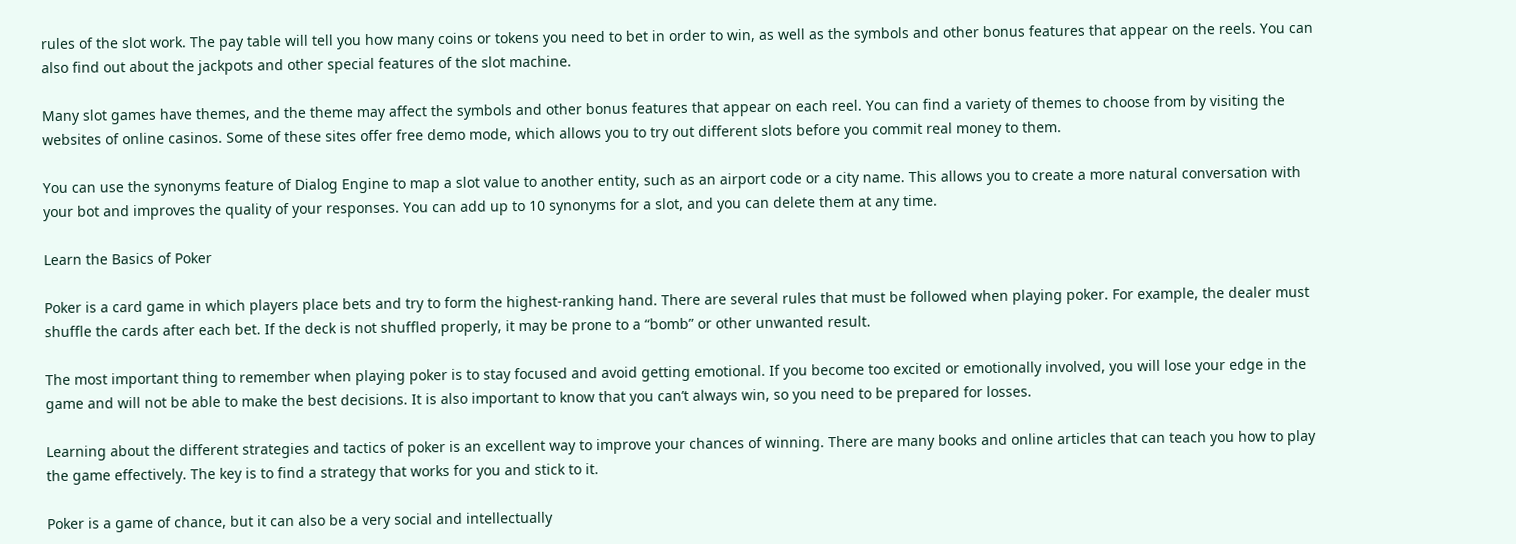rules of the slot work. The pay table will tell you how many coins or tokens you need to bet in order to win, as well as the symbols and other bonus features that appear on the reels. You can also find out about the jackpots and other special features of the slot machine.

Many slot games have themes, and the theme may affect the symbols and other bonus features that appear on each reel. You can find a variety of themes to choose from by visiting the websites of online casinos. Some of these sites offer free demo mode, which allows you to try out different slots before you commit real money to them.

You can use the synonyms feature of Dialog Engine to map a slot value to another entity, such as an airport code or a city name. This allows you to create a more natural conversation with your bot and improves the quality of your responses. You can add up to 10 synonyms for a slot, and you can delete them at any time.

Learn the Basics of Poker

Poker is a card game in which players place bets and try to form the highest-ranking hand. There are several rules that must be followed when playing poker. For example, the dealer must shuffle the cards after each bet. If the deck is not shuffled properly, it may be prone to a “bomb” or other unwanted result.

The most important thing to remember when playing poker is to stay focused and avoid getting emotional. If you become too excited or emotionally involved, you will lose your edge in the game and will not be able to make the best decisions. It is also important to know that you can’t always win, so you need to be prepared for losses.

Learning about the different strategies and tactics of poker is an excellent way to improve your chances of winning. There are many books and online articles that can teach you how to play the game effectively. The key is to find a strategy that works for you and stick to it.

Poker is a game of chance, but it can also be a very social and intellectually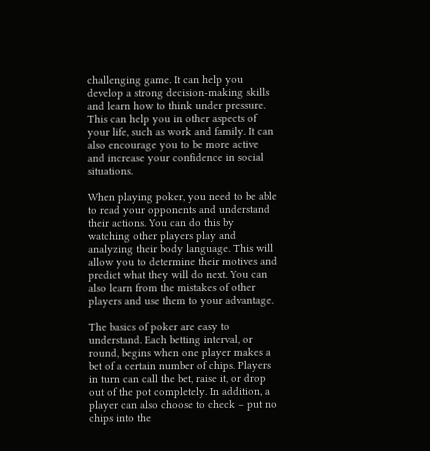challenging game. It can help you develop a strong decision-making skills and learn how to think under pressure. This can help you in other aspects of your life, such as work and family. It can also encourage you to be more active and increase your confidence in social situations.

When playing poker, you need to be able to read your opponents and understand their actions. You can do this by watching other players play and analyzing their body language. This will allow you to determine their motives and predict what they will do next. You can also learn from the mistakes of other players and use them to your advantage.

The basics of poker are easy to understand. Each betting interval, or round, begins when one player makes a bet of a certain number of chips. Players in turn can call the bet, raise it, or drop out of the pot completely. In addition, a player can also choose to check – put no chips into the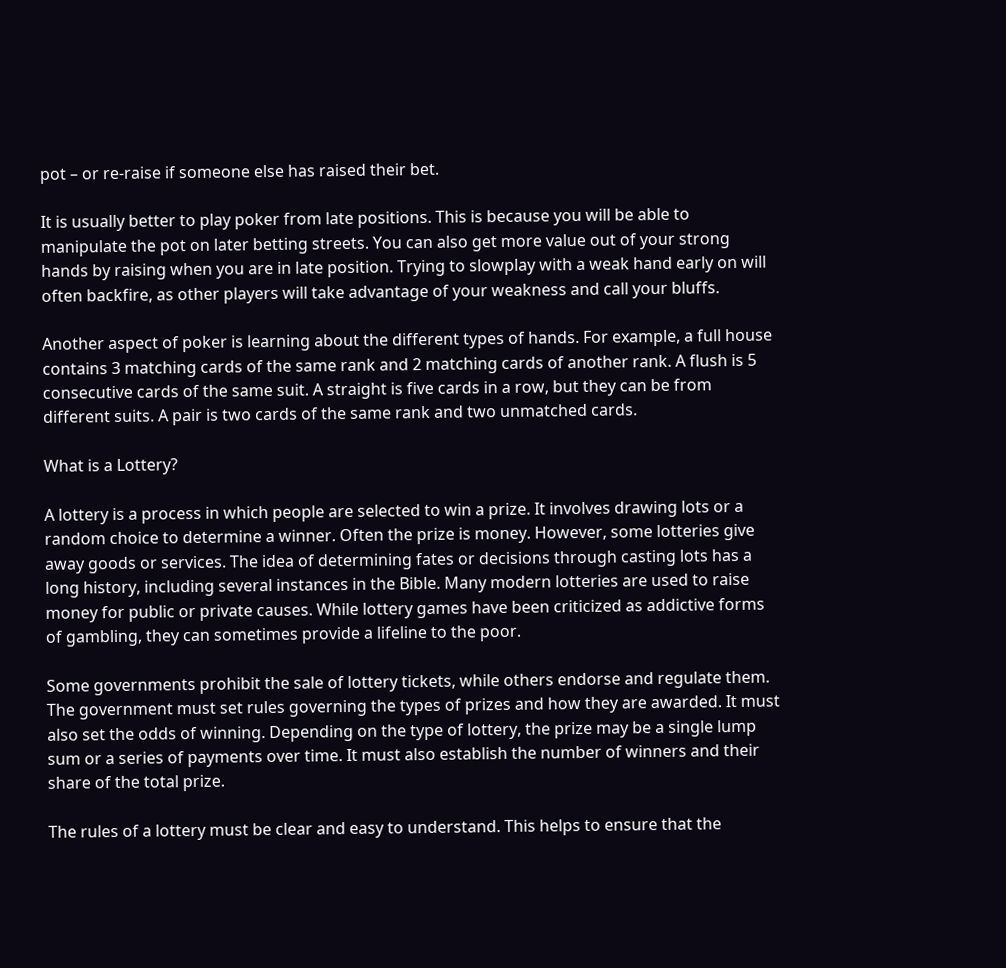pot – or re-raise if someone else has raised their bet.

It is usually better to play poker from late positions. This is because you will be able to manipulate the pot on later betting streets. You can also get more value out of your strong hands by raising when you are in late position. Trying to slowplay with a weak hand early on will often backfire, as other players will take advantage of your weakness and call your bluffs.

Another aspect of poker is learning about the different types of hands. For example, a full house contains 3 matching cards of the same rank and 2 matching cards of another rank. A flush is 5 consecutive cards of the same suit. A straight is five cards in a row, but they can be from different suits. A pair is two cards of the same rank and two unmatched cards.

What is a Lottery?

A lottery is a process in which people are selected to win a prize. It involves drawing lots or a random choice to determine a winner. Often the prize is money. However, some lotteries give away goods or services. The idea of determining fates or decisions through casting lots has a long history, including several instances in the Bible. Many modern lotteries are used to raise money for public or private causes. While lottery games have been criticized as addictive forms of gambling, they can sometimes provide a lifeline to the poor.

Some governments prohibit the sale of lottery tickets, while others endorse and regulate them. The government must set rules governing the types of prizes and how they are awarded. It must also set the odds of winning. Depending on the type of lottery, the prize may be a single lump sum or a series of payments over time. It must also establish the number of winners and their share of the total prize.

The rules of a lottery must be clear and easy to understand. This helps to ensure that the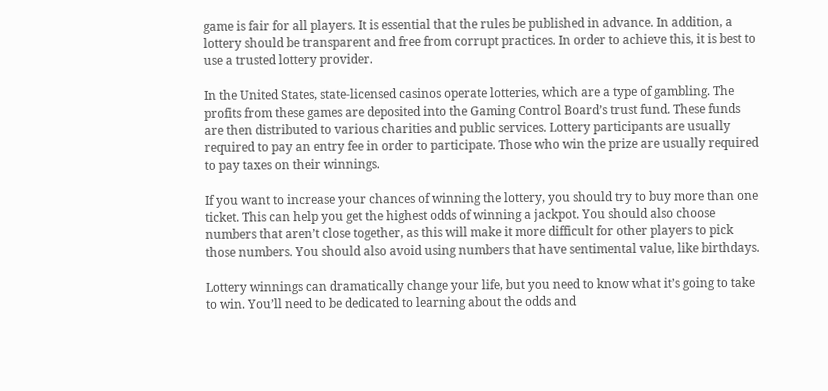game is fair for all players. It is essential that the rules be published in advance. In addition, a lottery should be transparent and free from corrupt practices. In order to achieve this, it is best to use a trusted lottery provider.

In the United States, state-licensed casinos operate lotteries, which are a type of gambling. The profits from these games are deposited into the Gaming Control Board’s trust fund. These funds are then distributed to various charities and public services. Lottery participants are usually required to pay an entry fee in order to participate. Those who win the prize are usually required to pay taxes on their winnings.

If you want to increase your chances of winning the lottery, you should try to buy more than one ticket. This can help you get the highest odds of winning a jackpot. You should also choose numbers that aren’t close together, as this will make it more difficult for other players to pick those numbers. You should also avoid using numbers that have sentimental value, like birthdays.

Lottery winnings can dramatically change your life, but you need to know what it’s going to take to win. You’ll need to be dedicated to learning about the odds and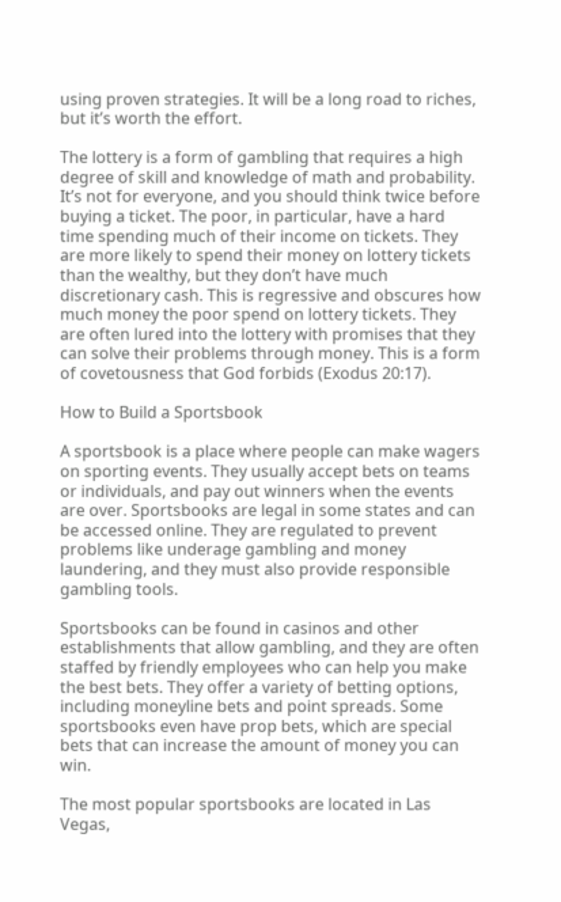using proven strategies. It will be a long road to riches, but it’s worth the effort.

The lottery is a form of gambling that requires a high degree of skill and knowledge of math and probability. It’s not for everyone, and you should think twice before buying a ticket. The poor, in particular, have a hard time spending much of their income on tickets. They are more likely to spend their money on lottery tickets than the wealthy, but they don’t have much discretionary cash. This is regressive and obscures how much money the poor spend on lottery tickets. They are often lured into the lottery with promises that they can solve their problems through money. This is a form of covetousness that God forbids (Exodus 20:17).

How to Build a Sportsbook

A sportsbook is a place where people can make wagers on sporting events. They usually accept bets on teams or individuals, and pay out winners when the events are over. Sportsbooks are legal in some states and can be accessed online. They are regulated to prevent problems like underage gambling and money laundering, and they must also provide responsible gambling tools.

Sportsbooks can be found in casinos and other establishments that allow gambling, and they are often staffed by friendly employees who can help you make the best bets. They offer a variety of betting options, including moneyline bets and point spreads. Some sportsbooks even have prop bets, which are special bets that can increase the amount of money you can win.

The most popular sportsbooks are located in Las Vegas,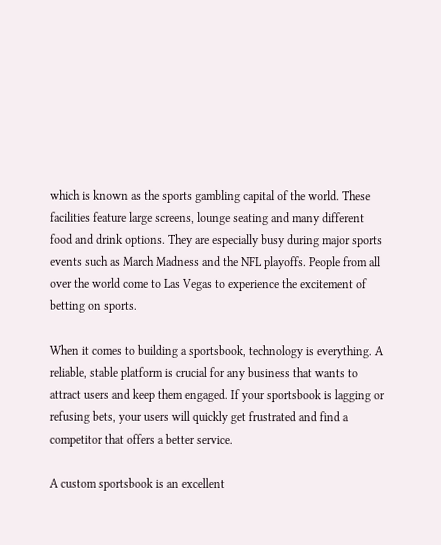which is known as the sports gambling capital of the world. These facilities feature large screens, lounge seating and many different food and drink options. They are especially busy during major sports events such as March Madness and the NFL playoffs. People from all over the world come to Las Vegas to experience the excitement of betting on sports.

When it comes to building a sportsbook, technology is everything. A reliable, stable platform is crucial for any business that wants to attract users and keep them engaged. If your sportsbook is lagging or refusing bets, your users will quickly get frustrated and find a competitor that offers a better service.

A custom sportsbook is an excellent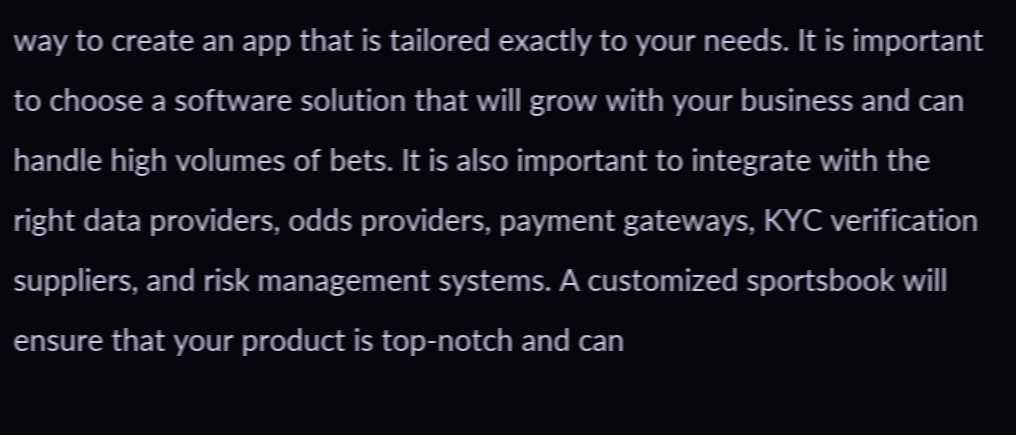way to create an app that is tailored exactly to your needs. It is important to choose a software solution that will grow with your business and can handle high volumes of bets. It is also important to integrate with the right data providers, odds providers, payment gateways, KYC verification suppliers, and risk management systems. A customized sportsbook will ensure that your product is top-notch and can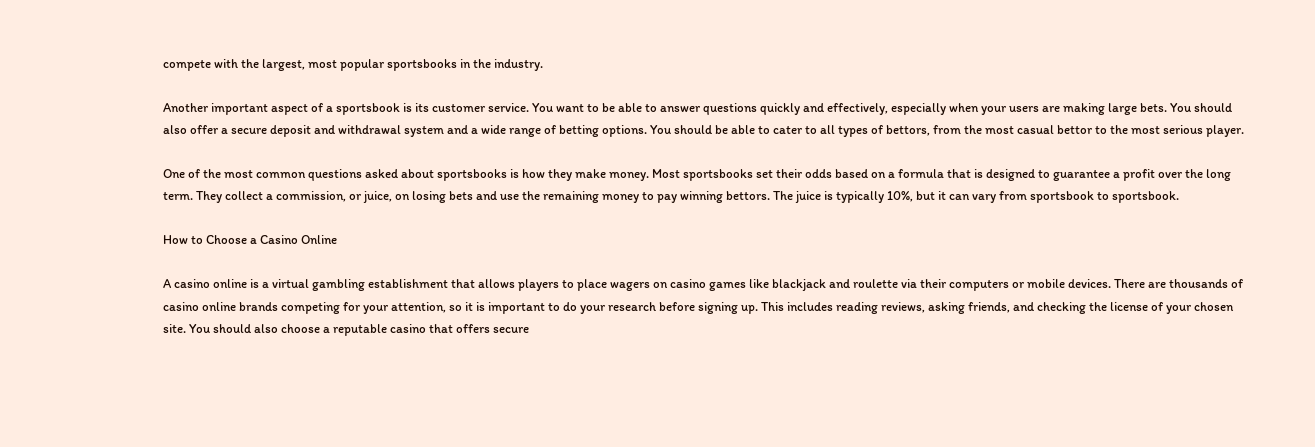compete with the largest, most popular sportsbooks in the industry.

Another important aspect of a sportsbook is its customer service. You want to be able to answer questions quickly and effectively, especially when your users are making large bets. You should also offer a secure deposit and withdrawal system and a wide range of betting options. You should be able to cater to all types of bettors, from the most casual bettor to the most serious player.

One of the most common questions asked about sportsbooks is how they make money. Most sportsbooks set their odds based on a formula that is designed to guarantee a profit over the long term. They collect a commission, or juice, on losing bets and use the remaining money to pay winning bettors. The juice is typically 10%, but it can vary from sportsbook to sportsbook.

How to Choose a Casino Online

A casino online is a virtual gambling establishment that allows players to place wagers on casino games like blackjack and roulette via their computers or mobile devices. There are thousands of casino online brands competing for your attention, so it is important to do your research before signing up. This includes reading reviews, asking friends, and checking the license of your chosen site. You should also choose a reputable casino that offers secure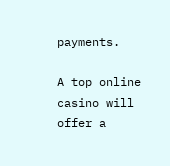payments.

A top online casino will offer a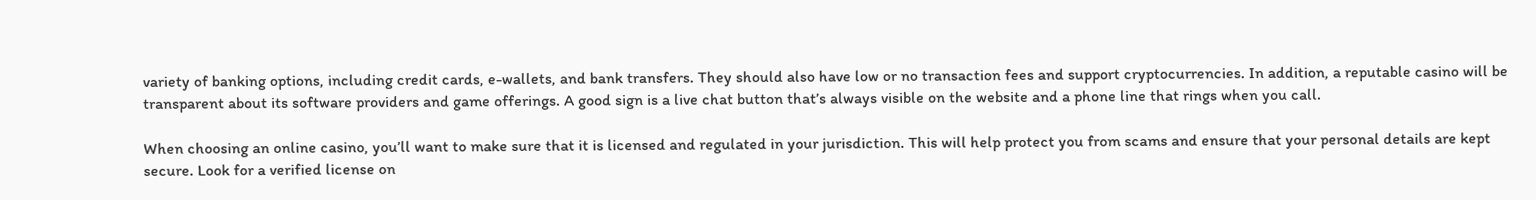variety of banking options, including credit cards, e-wallets, and bank transfers. They should also have low or no transaction fees and support cryptocurrencies. In addition, a reputable casino will be transparent about its software providers and game offerings. A good sign is a live chat button that’s always visible on the website and a phone line that rings when you call.

When choosing an online casino, you’ll want to make sure that it is licensed and regulated in your jurisdiction. This will help protect you from scams and ensure that your personal details are kept secure. Look for a verified license on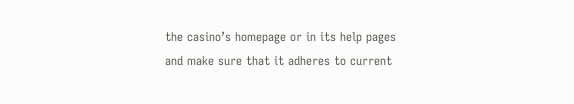the casino’s homepage or in its help pages and make sure that it adheres to current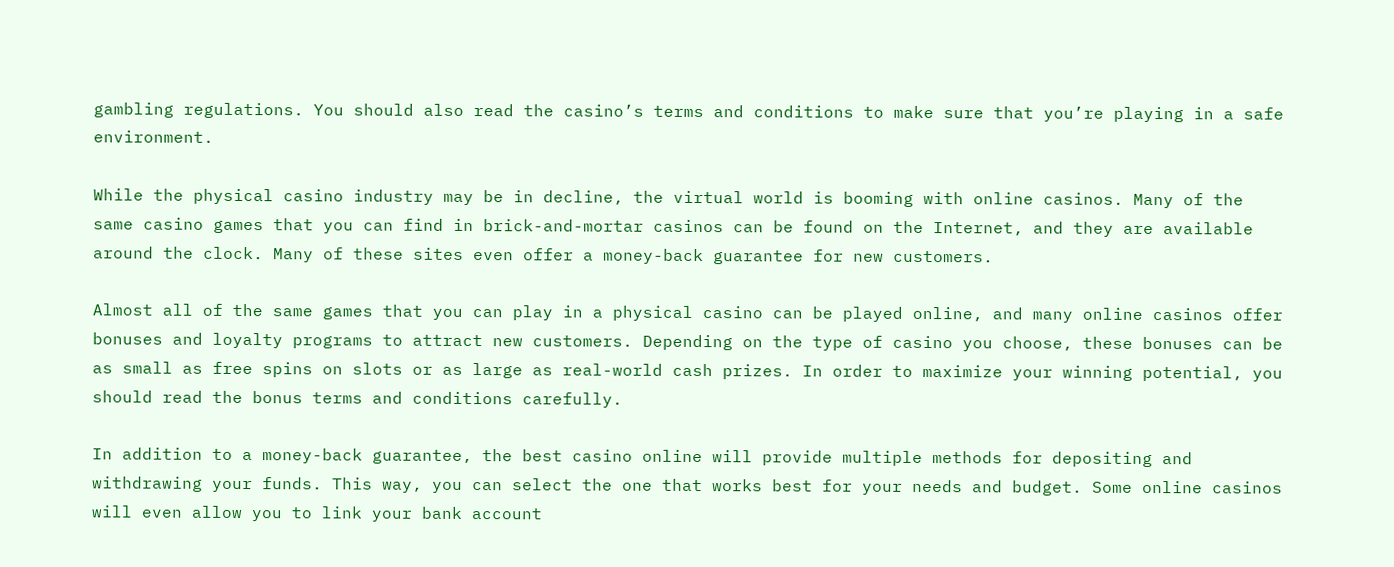gambling regulations. You should also read the casino’s terms and conditions to make sure that you’re playing in a safe environment.

While the physical casino industry may be in decline, the virtual world is booming with online casinos. Many of the same casino games that you can find in brick-and-mortar casinos can be found on the Internet, and they are available around the clock. Many of these sites even offer a money-back guarantee for new customers.

Almost all of the same games that you can play in a physical casino can be played online, and many online casinos offer bonuses and loyalty programs to attract new customers. Depending on the type of casino you choose, these bonuses can be as small as free spins on slots or as large as real-world cash prizes. In order to maximize your winning potential, you should read the bonus terms and conditions carefully.

In addition to a money-back guarantee, the best casino online will provide multiple methods for depositing and withdrawing your funds. This way, you can select the one that works best for your needs and budget. Some online casinos will even allow you to link your bank account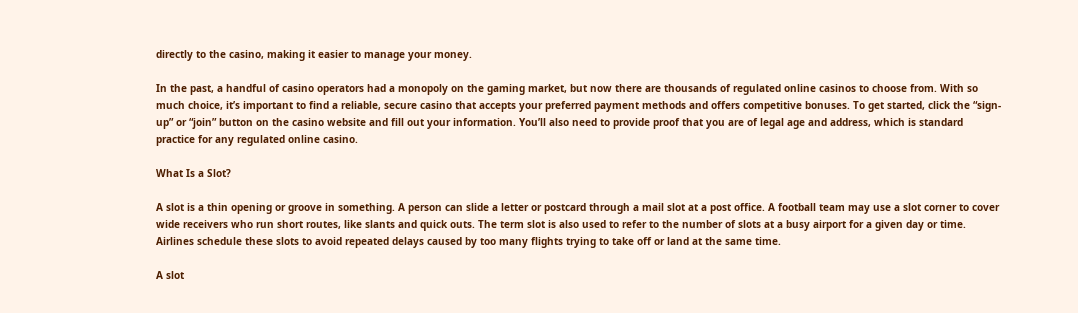directly to the casino, making it easier to manage your money.

In the past, a handful of casino operators had a monopoly on the gaming market, but now there are thousands of regulated online casinos to choose from. With so much choice, it’s important to find a reliable, secure casino that accepts your preferred payment methods and offers competitive bonuses. To get started, click the “sign-up” or “join” button on the casino website and fill out your information. You’ll also need to provide proof that you are of legal age and address, which is standard practice for any regulated online casino.

What Is a Slot?

A slot is a thin opening or groove in something. A person can slide a letter or postcard through a mail slot at a post office. A football team may use a slot corner to cover wide receivers who run short routes, like slants and quick outs. The term slot is also used to refer to the number of slots at a busy airport for a given day or time. Airlines schedule these slots to avoid repeated delays caused by too many flights trying to take off or land at the same time.

A slot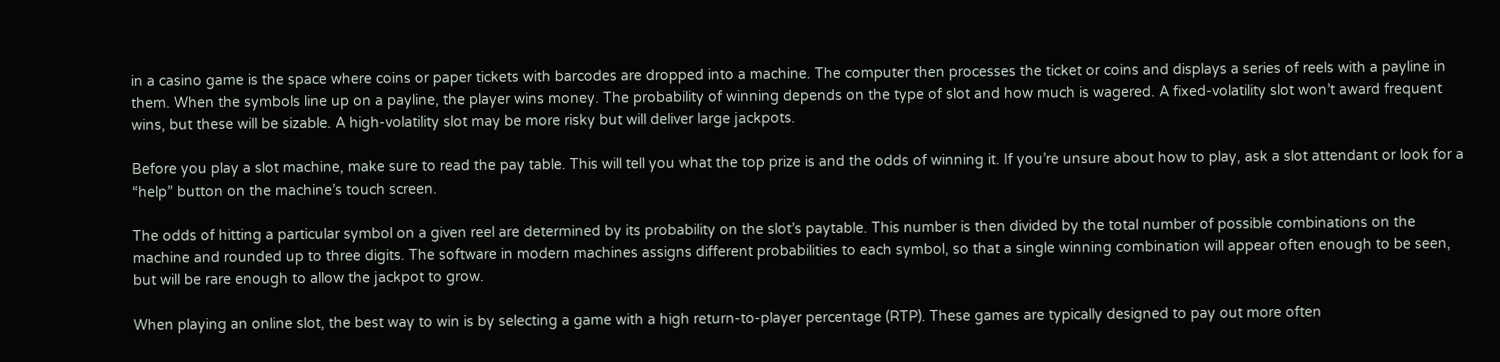in a casino game is the space where coins or paper tickets with barcodes are dropped into a machine. The computer then processes the ticket or coins and displays a series of reels with a payline in them. When the symbols line up on a payline, the player wins money. The probability of winning depends on the type of slot and how much is wagered. A fixed-volatility slot won’t award frequent wins, but these will be sizable. A high-volatility slot may be more risky but will deliver large jackpots.

Before you play a slot machine, make sure to read the pay table. This will tell you what the top prize is and the odds of winning it. If you’re unsure about how to play, ask a slot attendant or look for a “help” button on the machine’s touch screen.

The odds of hitting a particular symbol on a given reel are determined by its probability on the slot’s paytable. This number is then divided by the total number of possible combinations on the machine and rounded up to three digits. The software in modern machines assigns different probabilities to each symbol, so that a single winning combination will appear often enough to be seen, but will be rare enough to allow the jackpot to grow.

When playing an online slot, the best way to win is by selecting a game with a high return-to-player percentage (RTP). These games are typically designed to pay out more often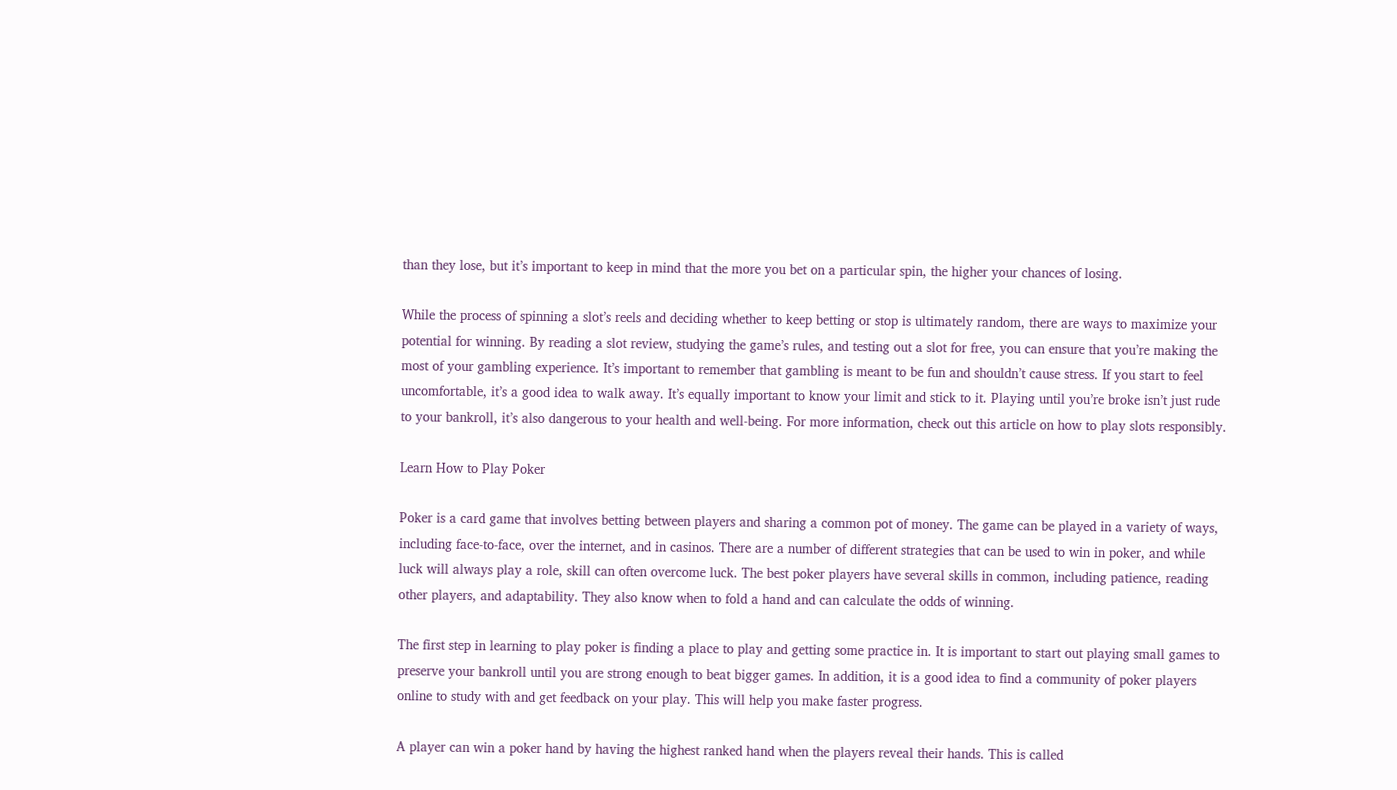than they lose, but it’s important to keep in mind that the more you bet on a particular spin, the higher your chances of losing.

While the process of spinning a slot’s reels and deciding whether to keep betting or stop is ultimately random, there are ways to maximize your potential for winning. By reading a slot review, studying the game’s rules, and testing out a slot for free, you can ensure that you’re making the most of your gambling experience. It’s important to remember that gambling is meant to be fun and shouldn’t cause stress. If you start to feel uncomfortable, it’s a good idea to walk away. It’s equally important to know your limit and stick to it. Playing until you’re broke isn’t just rude to your bankroll, it’s also dangerous to your health and well-being. For more information, check out this article on how to play slots responsibly.

Learn How to Play Poker

Poker is a card game that involves betting between players and sharing a common pot of money. The game can be played in a variety of ways, including face-to-face, over the internet, and in casinos. There are a number of different strategies that can be used to win in poker, and while luck will always play a role, skill can often overcome luck. The best poker players have several skills in common, including patience, reading other players, and adaptability. They also know when to fold a hand and can calculate the odds of winning.

The first step in learning to play poker is finding a place to play and getting some practice in. It is important to start out playing small games to preserve your bankroll until you are strong enough to beat bigger games. In addition, it is a good idea to find a community of poker players online to study with and get feedback on your play. This will help you make faster progress.

A player can win a poker hand by having the highest ranked hand when the players reveal their hands. This is called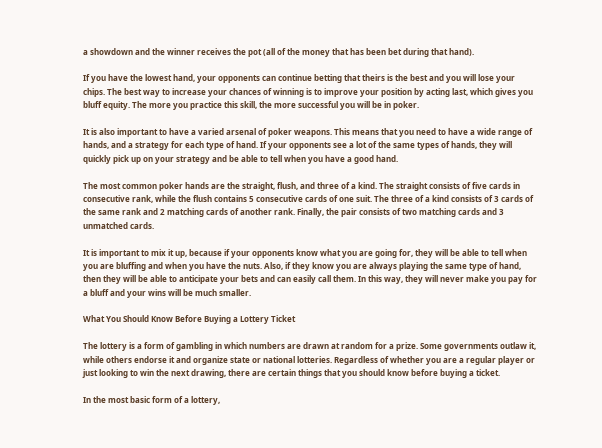a showdown and the winner receives the pot (all of the money that has been bet during that hand).

If you have the lowest hand, your opponents can continue betting that theirs is the best and you will lose your chips. The best way to increase your chances of winning is to improve your position by acting last, which gives you bluff equity. The more you practice this skill, the more successful you will be in poker.

It is also important to have a varied arsenal of poker weapons. This means that you need to have a wide range of hands, and a strategy for each type of hand. If your opponents see a lot of the same types of hands, they will quickly pick up on your strategy and be able to tell when you have a good hand.

The most common poker hands are the straight, flush, and three of a kind. The straight consists of five cards in consecutive rank, while the flush contains 5 consecutive cards of one suit. The three of a kind consists of 3 cards of the same rank and 2 matching cards of another rank. Finally, the pair consists of two matching cards and 3 unmatched cards.

It is important to mix it up, because if your opponents know what you are going for, they will be able to tell when you are bluffing and when you have the nuts. Also, if they know you are always playing the same type of hand, then they will be able to anticipate your bets and can easily call them. In this way, they will never make you pay for a bluff and your wins will be much smaller.

What You Should Know Before Buying a Lottery Ticket

The lottery is a form of gambling in which numbers are drawn at random for a prize. Some governments outlaw it, while others endorse it and organize state or national lotteries. Regardless of whether you are a regular player or just looking to win the next drawing, there are certain things that you should know before buying a ticket.

In the most basic form of a lottery,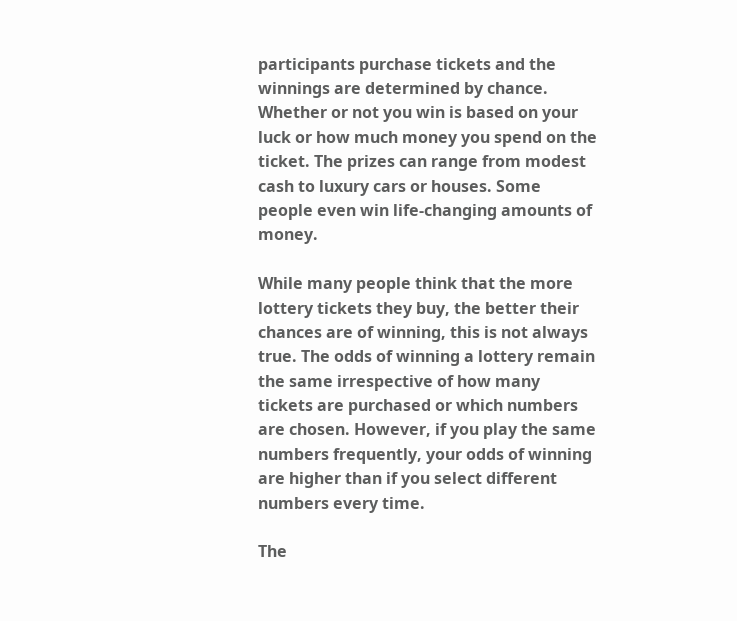participants purchase tickets and the winnings are determined by chance. Whether or not you win is based on your luck or how much money you spend on the ticket. The prizes can range from modest cash to luxury cars or houses. Some people even win life-changing amounts of money.

While many people think that the more lottery tickets they buy, the better their chances are of winning, this is not always true. The odds of winning a lottery remain the same irrespective of how many tickets are purchased or which numbers are chosen. However, if you play the same numbers frequently, your odds of winning are higher than if you select different numbers every time.

The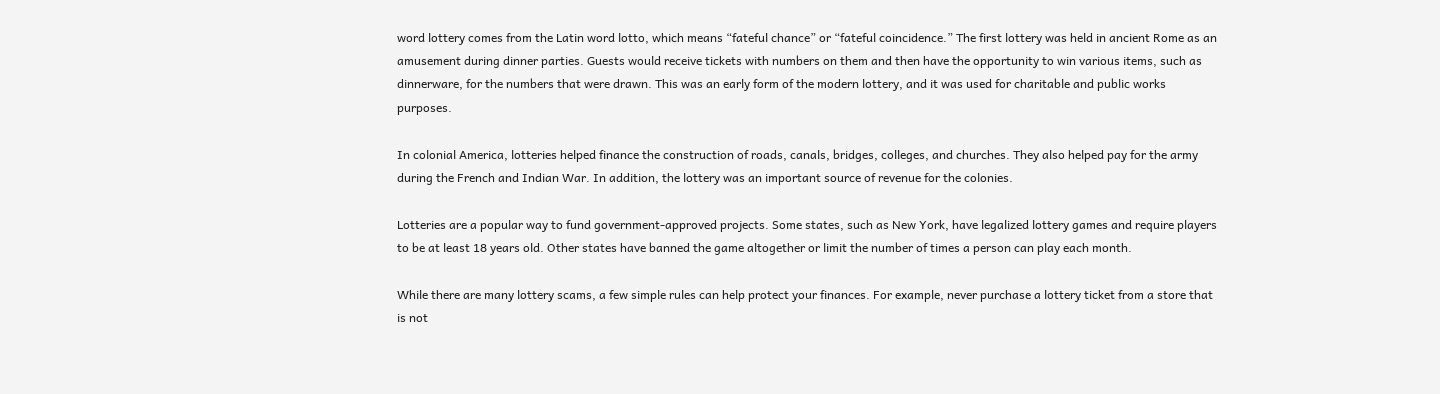word lottery comes from the Latin word lotto, which means “fateful chance” or “fateful coincidence.” The first lottery was held in ancient Rome as an amusement during dinner parties. Guests would receive tickets with numbers on them and then have the opportunity to win various items, such as dinnerware, for the numbers that were drawn. This was an early form of the modern lottery, and it was used for charitable and public works purposes.

In colonial America, lotteries helped finance the construction of roads, canals, bridges, colleges, and churches. They also helped pay for the army during the French and Indian War. In addition, the lottery was an important source of revenue for the colonies.

Lotteries are a popular way to fund government-approved projects. Some states, such as New York, have legalized lottery games and require players to be at least 18 years old. Other states have banned the game altogether or limit the number of times a person can play each month.

While there are many lottery scams, a few simple rules can help protect your finances. For example, never purchase a lottery ticket from a store that is not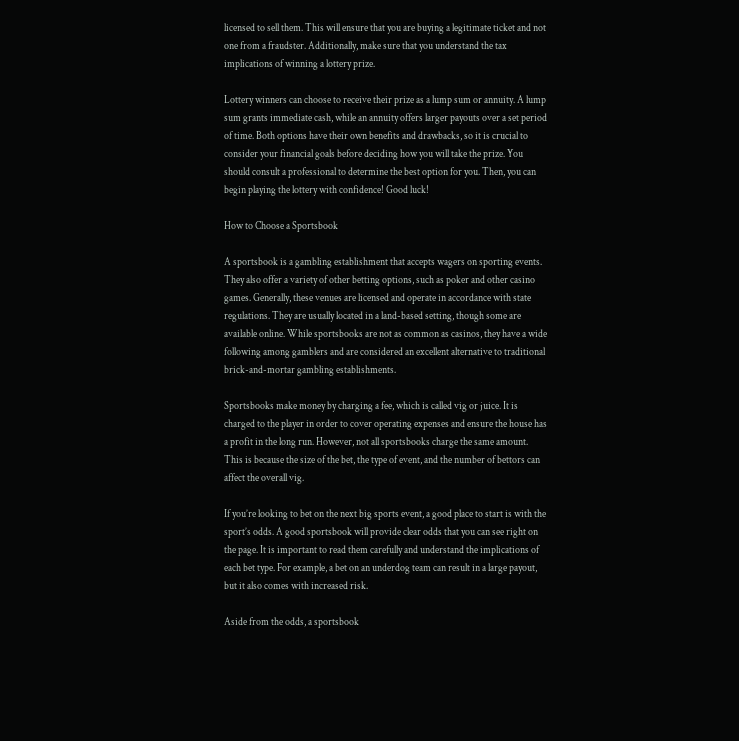licensed to sell them. This will ensure that you are buying a legitimate ticket and not one from a fraudster. Additionally, make sure that you understand the tax implications of winning a lottery prize.

Lottery winners can choose to receive their prize as a lump sum or annuity. A lump sum grants immediate cash, while an annuity offers larger payouts over a set period of time. Both options have their own benefits and drawbacks, so it is crucial to consider your financial goals before deciding how you will take the prize. You should consult a professional to determine the best option for you. Then, you can begin playing the lottery with confidence! Good luck!

How to Choose a Sportsbook

A sportsbook is a gambling establishment that accepts wagers on sporting events. They also offer a variety of other betting options, such as poker and other casino games. Generally, these venues are licensed and operate in accordance with state regulations. They are usually located in a land-based setting, though some are available online. While sportsbooks are not as common as casinos, they have a wide following among gamblers and are considered an excellent alternative to traditional brick-and-mortar gambling establishments.

Sportsbooks make money by charging a fee, which is called vig or juice. It is charged to the player in order to cover operating expenses and ensure the house has a profit in the long run. However, not all sportsbooks charge the same amount. This is because the size of the bet, the type of event, and the number of bettors can affect the overall vig.

If you’re looking to bet on the next big sports event, a good place to start is with the sport’s odds. A good sportsbook will provide clear odds that you can see right on the page. It is important to read them carefully and understand the implications of each bet type. For example, a bet on an underdog team can result in a large payout, but it also comes with increased risk.

Aside from the odds, a sportsbook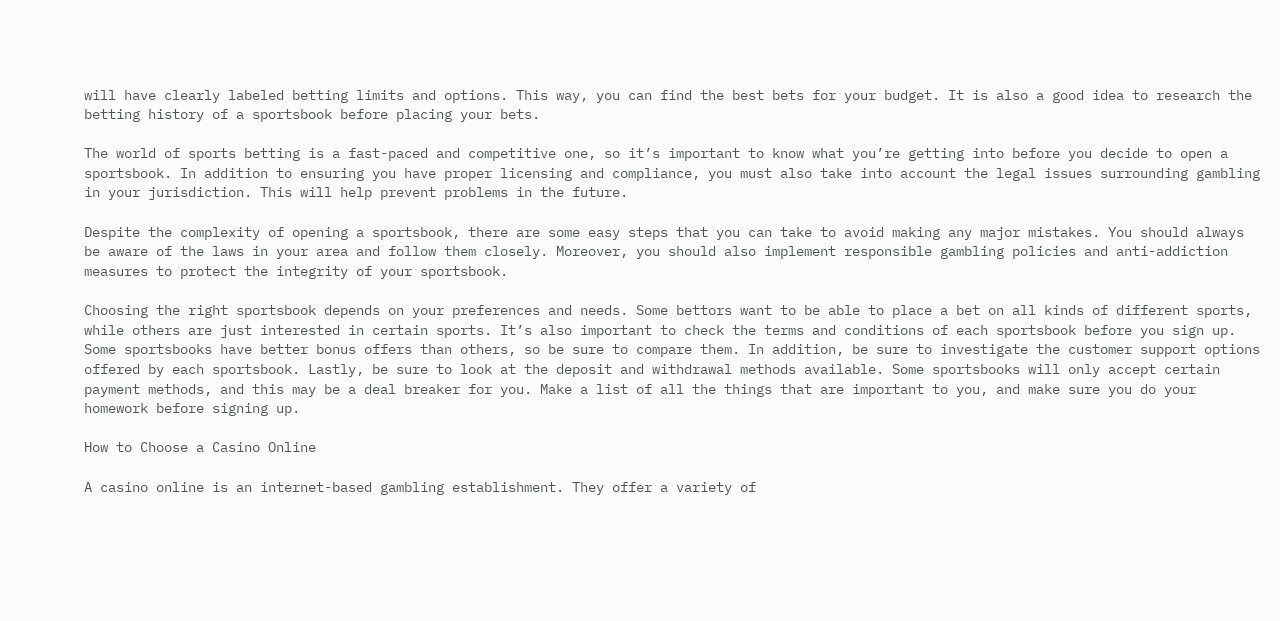will have clearly labeled betting limits and options. This way, you can find the best bets for your budget. It is also a good idea to research the betting history of a sportsbook before placing your bets.

The world of sports betting is a fast-paced and competitive one, so it’s important to know what you’re getting into before you decide to open a sportsbook. In addition to ensuring you have proper licensing and compliance, you must also take into account the legal issues surrounding gambling in your jurisdiction. This will help prevent problems in the future.

Despite the complexity of opening a sportsbook, there are some easy steps that you can take to avoid making any major mistakes. You should always be aware of the laws in your area and follow them closely. Moreover, you should also implement responsible gambling policies and anti-addiction measures to protect the integrity of your sportsbook.

Choosing the right sportsbook depends on your preferences and needs. Some bettors want to be able to place a bet on all kinds of different sports, while others are just interested in certain sports. It’s also important to check the terms and conditions of each sportsbook before you sign up. Some sportsbooks have better bonus offers than others, so be sure to compare them. In addition, be sure to investigate the customer support options offered by each sportsbook. Lastly, be sure to look at the deposit and withdrawal methods available. Some sportsbooks will only accept certain payment methods, and this may be a deal breaker for you. Make a list of all the things that are important to you, and make sure you do your homework before signing up.

How to Choose a Casino Online

A casino online is an internet-based gambling establishment. They offer a variety of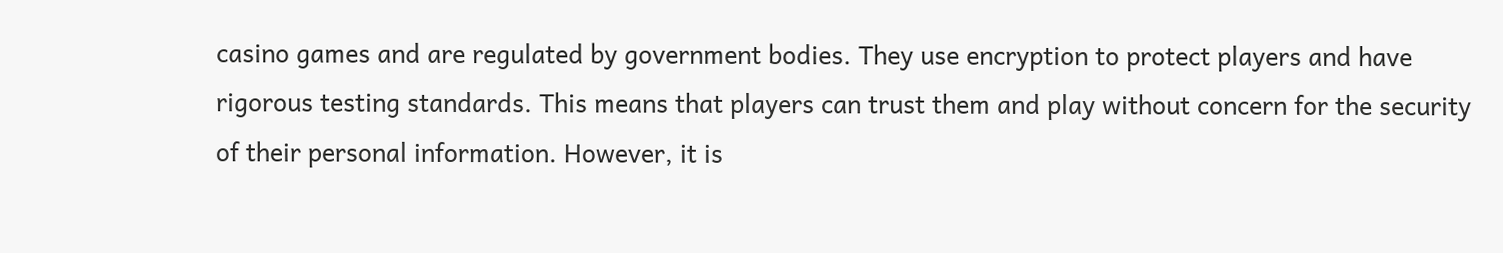casino games and are regulated by government bodies. They use encryption to protect players and have rigorous testing standards. This means that players can trust them and play without concern for the security of their personal information. However, it is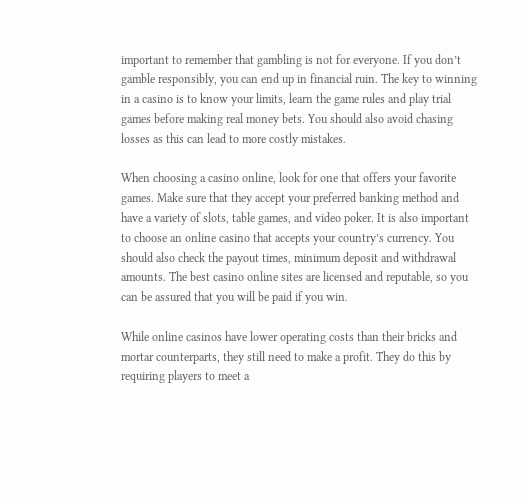important to remember that gambling is not for everyone. If you don’t gamble responsibly, you can end up in financial ruin. The key to winning in a casino is to know your limits, learn the game rules and play trial games before making real money bets. You should also avoid chasing losses as this can lead to more costly mistakes.

When choosing a casino online, look for one that offers your favorite games. Make sure that they accept your preferred banking method and have a variety of slots, table games, and video poker. It is also important to choose an online casino that accepts your country’s currency. You should also check the payout times, minimum deposit and withdrawal amounts. The best casino online sites are licensed and reputable, so you can be assured that you will be paid if you win.

While online casinos have lower operating costs than their bricks and mortar counterparts, they still need to make a profit. They do this by requiring players to meet a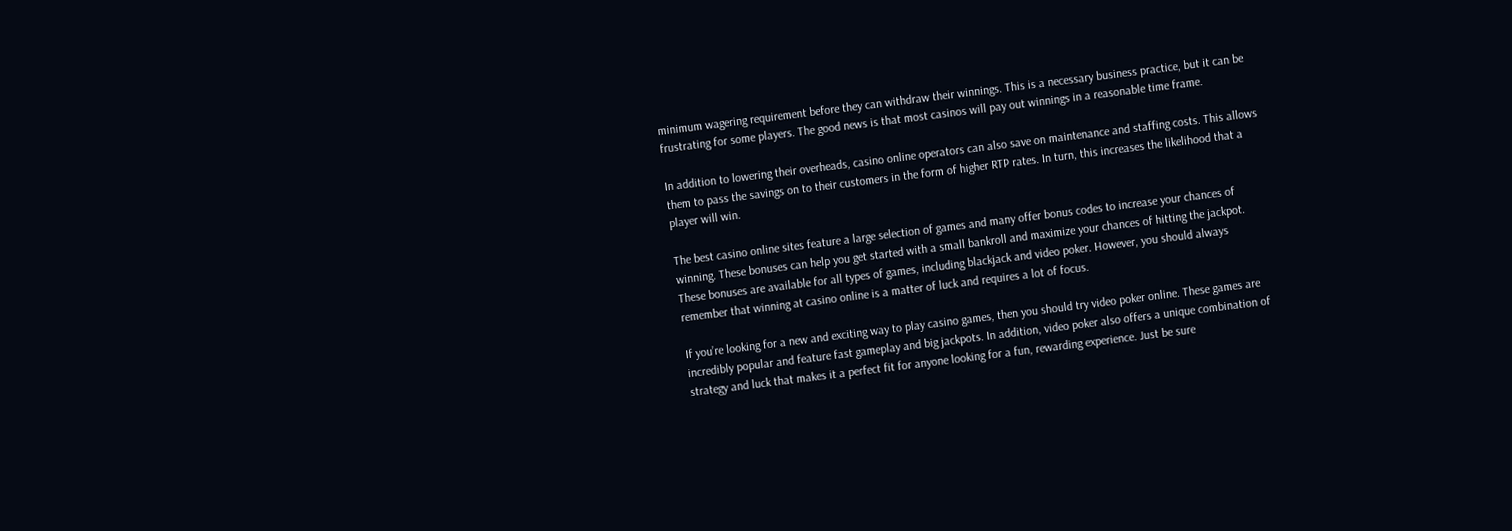minimum wagering requirement before they can withdraw their winnings. This is a necessary business practice, but it can be frustrating for some players. The good news is that most casinos will pay out winnings in a reasonable time frame.

In addition to lowering their overheads, casino online operators can also save on maintenance and staffing costs. This allows them to pass the savings on to their customers in the form of higher RTP rates. In turn, this increases the likelihood that a player will win.

The best casino online sites feature a large selection of games and many offer bonus codes to increase your chances of winning. These bonuses can help you get started with a small bankroll and maximize your chances of hitting the jackpot. These bonuses are available for all types of games, including blackjack and video poker. However, you should always remember that winning at casino online is a matter of luck and requires a lot of focus.

If you’re looking for a new and exciting way to play casino games, then you should try video poker online. These games are incredibly popular and feature fast gameplay and big jackpots. In addition, video poker also offers a unique combination of strategy and luck that makes it a perfect fit for anyone looking for a fun, rewarding experience. Just be sure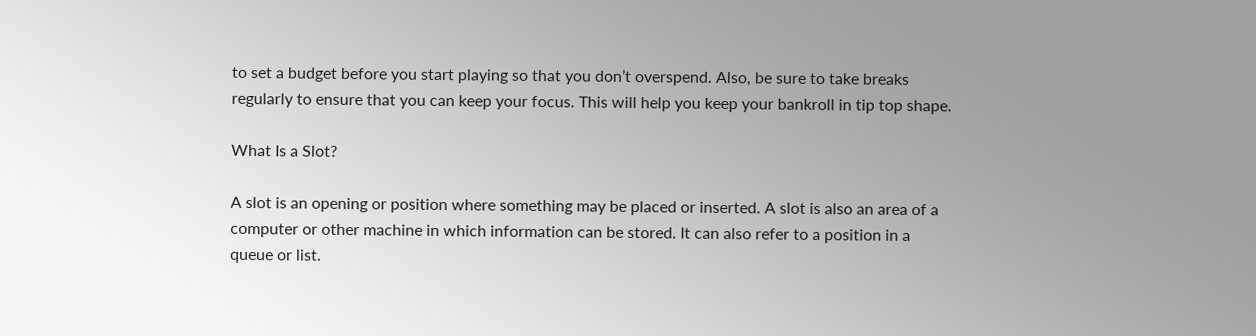to set a budget before you start playing so that you don’t overspend. Also, be sure to take breaks regularly to ensure that you can keep your focus. This will help you keep your bankroll in tip top shape.

What Is a Slot?

A slot is an opening or position where something may be placed or inserted. A slot is also an area of a computer or other machine in which information can be stored. It can also refer to a position in a queue or list.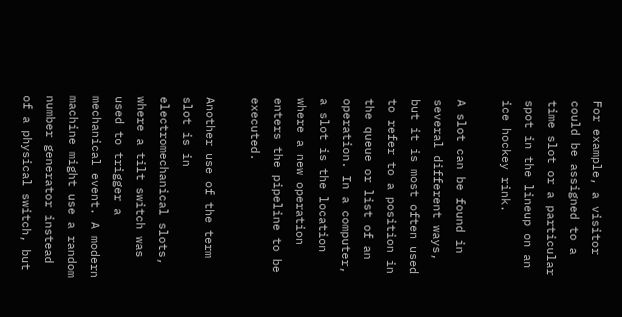For example, a visitor could be assigned to a time slot or a particular spot in the lineup on an ice hockey rink.

A slot can be found in several different ways, but it is most often used to refer to a position in the queue or list of an operation. In a computer, a slot is the location where a new operation enters the pipeline to be executed.

Another use of the term slot is in electromechanical slots, where a tilt switch was used to trigger a mechanical event. A modern machine might use a random number generator instead of a physical switch, but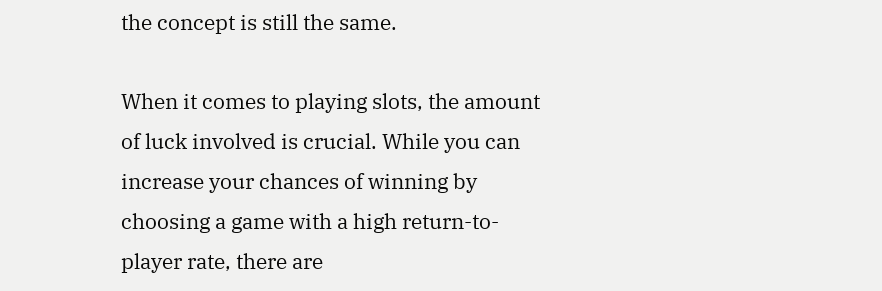the concept is still the same.

When it comes to playing slots, the amount of luck involved is crucial. While you can increase your chances of winning by choosing a game with a high return-to-player rate, there are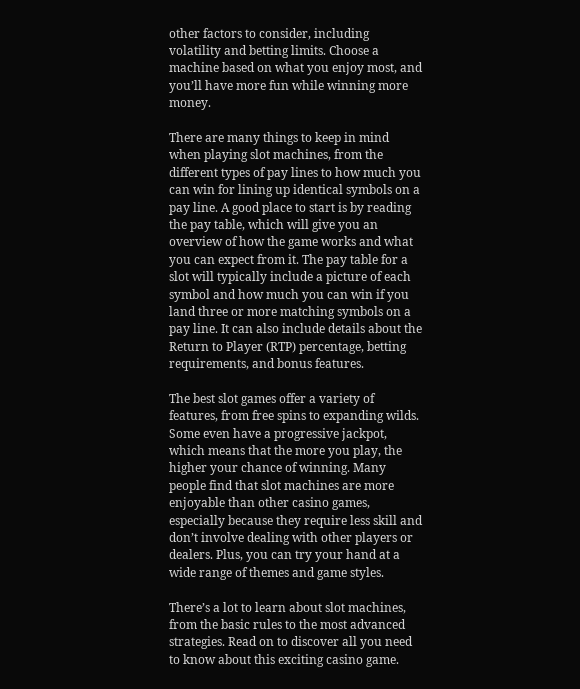other factors to consider, including volatility and betting limits. Choose a machine based on what you enjoy most, and you’ll have more fun while winning more money.

There are many things to keep in mind when playing slot machines, from the different types of pay lines to how much you can win for lining up identical symbols on a pay line. A good place to start is by reading the pay table, which will give you an overview of how the game works and what you can expect from it. The pay table for a slot will typically include a picture of each symbol and how much you can win if you land three or more matching symbols on a pay line. It can also include details about the Return to Player (RTP) percentage, betting requirements, and bonus features.

The best slot games offer a variety of features, from free spins to expanding wilds. Some even have a progressive jackpot, which means that the more you play, the higher your chance of winning. Many people find that slot machines are more enjoyable than other casino games, especially because they require less skill and don’t involve dealing with other players or dealers. Plus, you can try your hand at a wide range of themes and game styles.

There’s a lot to learn about slot machines, from the basic rules to the most advanced strategies. Read on to discover all you need to know about this exciting casino game.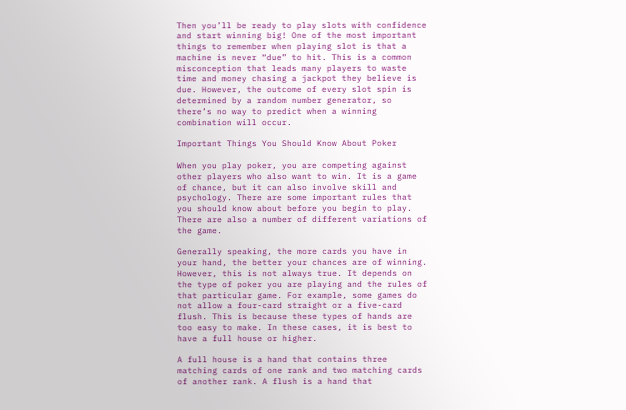Then you’ll be ready to play slots with confidence and start winning big! One of the most important things to remember when playing slot is that a machine is never “due” to hit. This is a common misconception that leads many players to waste time and money chasing a jackpot they believe is due. However, the outcome of every slot spin is determined by a random number generator, so there’s no way to predict when a winning combination will occur.

Important Things You Should Know About Poker

When you play poker, you are competing against other players who also want to win. It is a game of chance, but it can also involve skill and psychology. There are some important rules that you should know about before you begin to play. There are also a number of different variations of the game.

Generally speaking, the more cards you have in your hand, the better your chances are of winning. However, this is not always true. It depends on the type of poker you are playing and the rules of that particular game. For example, some games do not allow a four-card straight or a five-card flush. This is because these types of hands are too easy to make. In these cases, it is best to have a full house or higher.

A full house is a hand that contains three matching cards of one rank and two matching cards of another rank. A flush is a hand that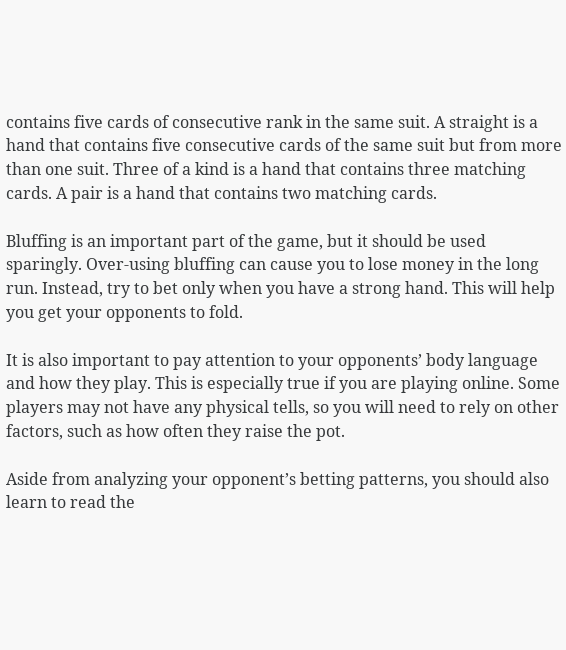contains five cards of consecutive rank in the same suit. A straight is a hand that contains five consecutive cards of the same suit but from more than one suit. Three of a kind is a hand that contains three matching cards. A pair is a hand that contains two matching cards.

Bluffing is an important part of the game, but it should be used sparingly. Over-using bluffing can cause you to lose money in the long run. Instead, try to bet only when you have a strong hand. This will help you get your opponents to fold.

It is also important to pay attention to your opponents’ body language and how they play. This is especially true if you are playing online. Some players may not have any physical tells, so you will need to rely on other factors, such as how often they raise the pot.

Aside from analyzing your opponent’s betting patterns, you should also learn to read the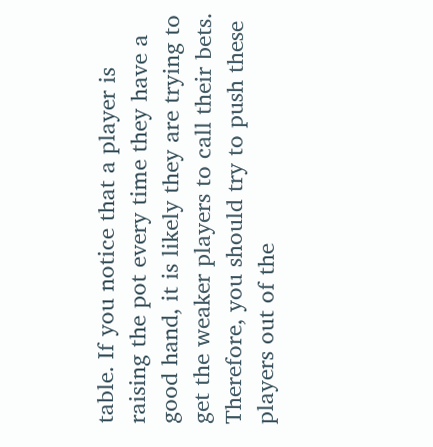table. If you notice that a player is raising the pot every time they have a good hand, it is likely they are trying to get the weaker players to call their bets. Therefore, you should try to push these players out of the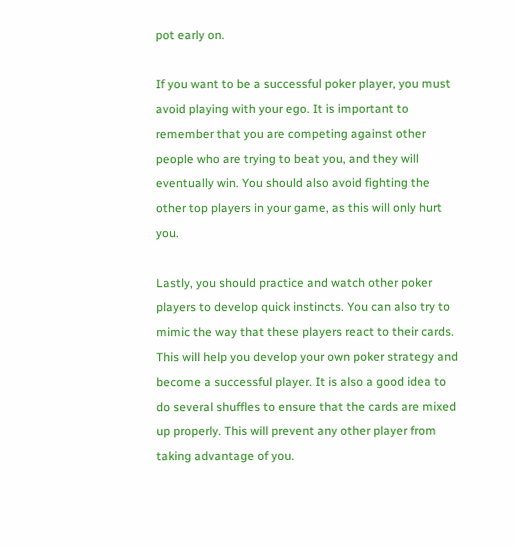pot early on.

If you want to be a successful poker player, you must avoid playing with your ego. It is important to remember that you are competing against other people who are trying to beat you, and they will eventually win. You should also avoid fighting the other top players in your game, as this will only hurt you.

Lastly, you should practice and watch other poker players to develop quick instincts. You can also try to mimic the way that these players react to their cards. This will help you develop your own poker strategy and become a successful player. It is also a good idea to do several shuffles to ensure that the cards are mixed up properly. This will prevent any other player from taking advantage of you.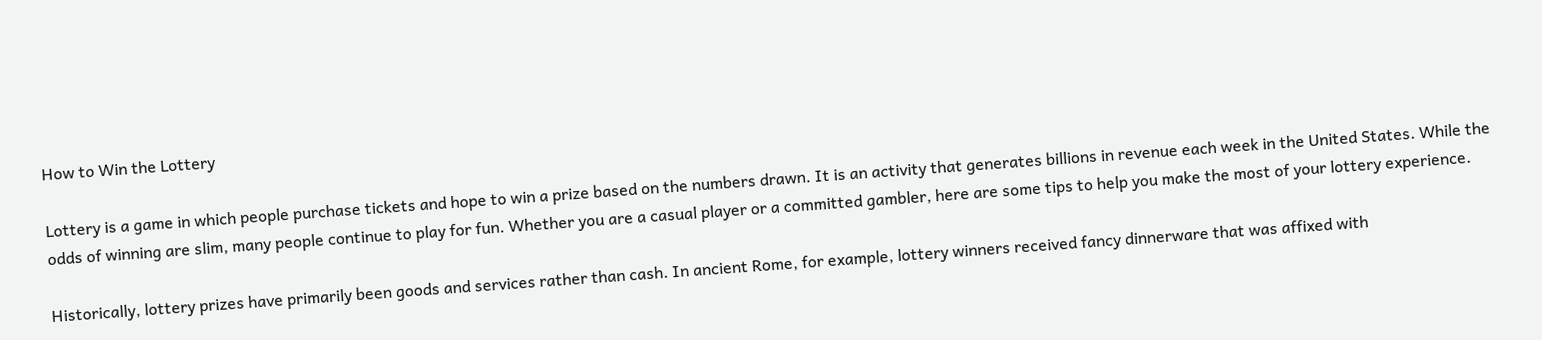How to Win the Lottery

Lottery is a game in which people purchase tickets and hope to win a prize based on the numbers drawn. It is an activity that generates billions in revenue each week in the United States. While the odds of winning are slim, many people continue to play for fun. Whether you are a casual player or a committed gambler, here are some tips to help you make the most of your lottery experience.

Historically, lottery prizes have primarily been goods and services rather than cash. In ancient Rome, for example, lottery winners received fancy dinnerware that was affixed with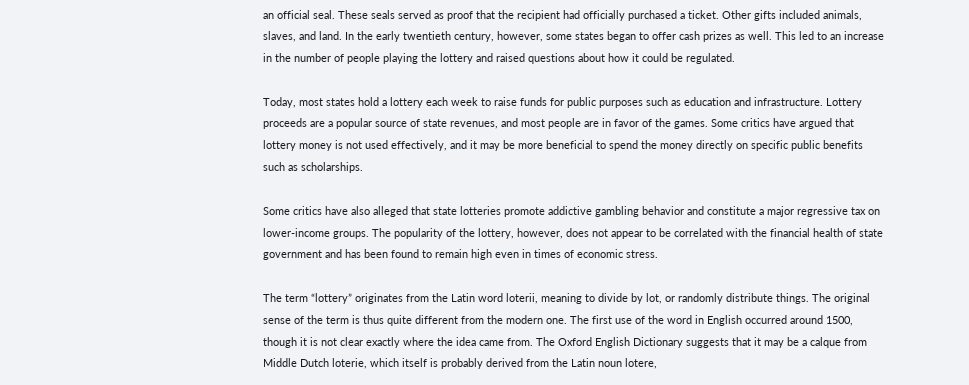an official seal. These seals served as proof that the recipient had officially purchased a ticket. Other gifts included animals, slaves, and land. In the early twentieth century, however, some states began to offer cash prizes as well. This led to an increase in the number of people playing the lottery and raised questions about how it could be regulated.

Today, most states hold a lottery each week to raise funds for public purposes such as education and infrastructure. Lottery proceeds are a popular source of state revenues, and most people are in favor of the games. Some critics have argued that lottery money is not used effectively, and it may be more beneficial to spend the money directly on specific public benefits such as scholarships.

Some critics have also alleged that state lotteries promote addictive gambling behavior and constitute a major regressive tax on lower-income groups. The popularity of the lottery, however, does not appear to be correlated with the financial health of state government and has been found to remain high even in times of economic stress.

The term “lottery” originates from the Latin word loterii, meaning to divide by lot, or randomly distribute things. The original sense of the term is thus quite different from the modern one. The first use of the word in English occurred around 1500, though it is not clear exactly where the idea came from. The Oxford English Dictionary suggests that it may be a calque from Middle Dutch loterie, which itself is probably derived from the Latin noun lotere,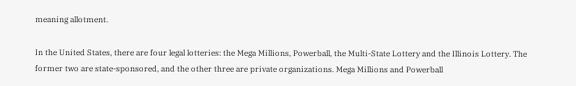meaning allotment.

In the United States, there are four legal lotteries: the Mega Millions, Powerball, the Multi-State Lottery and the Illinois Lottery. The former two are state-sponsored, and the other three are private organizations. Mega Millions and Powerball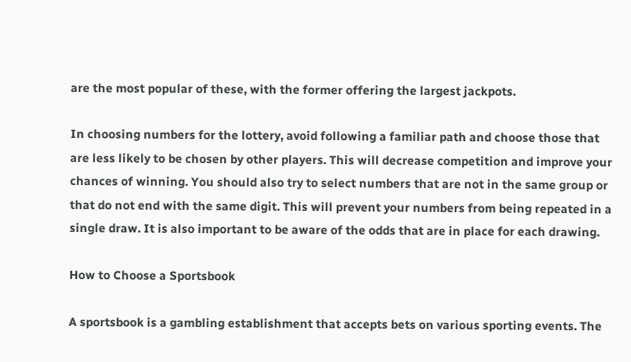are the most popular of these, with the former offering the largest jackpots.

In choosing numbers for the lottery, avoid following a familiar path and choose those that are less likely to be chosen by other players. This will decrease competition and improve your chances of winning. You should also try to select numbers that are not in the same group or that do not end with the same digit. This will prevent your numbers from being repeated in a single draw. It is also important to be aware of the odds that are in place for each drawing.

How to Choose a Sportsbook

A sportsbook is a gambling establishment that accepts bets on various sporting events. The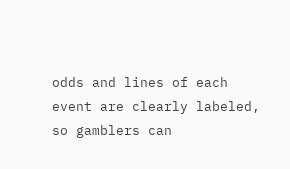odds and lines of each event are clearly labeled, so gamblers can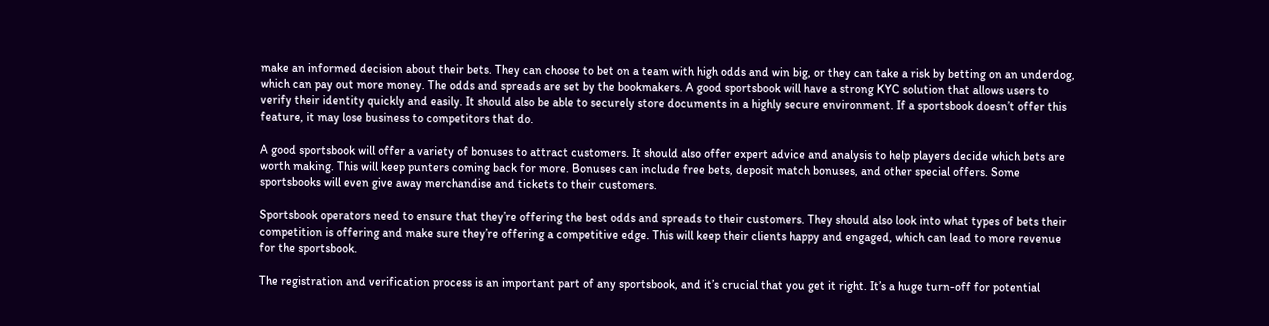make an informed decision about their bets. They can choose to bet on a team with high odds and win big, or they can take a risk by betting on an underdog, which can pay out more money. The odds and spreads are set by the bookmakers. A good sportsbook will have a strong KYC solution that allows users to verify their identity quickly and easily. It should also be able to securely store documents in a highly secure environment. If a sportsbook doesn’t offer this feature, it may lose business to competitors that do.

A good sportsbook will offer a variety of bonuses to attract customers. It should also offer expert advice and analysis to help players decide which bets are worth making. This will keep punters coming back for more. Bonuses can include free bets, deposit match bonuses, and other special offers. Some sportsbooks will even give away merchandise and tickets to their customers.

Sportsbook operators need to ensure that they’re offering the best odds and spreads to their customers. They should also look into what types of bets their competition is offering and make sure they’re offering a competitive edge. This will keep their clients happy and engaged, which can lead to more revenue for the sportsbook.

The registration and verification process is an important part of any sportsbook, and it’s crucial that you get it right. It’s a huge turn-off for potential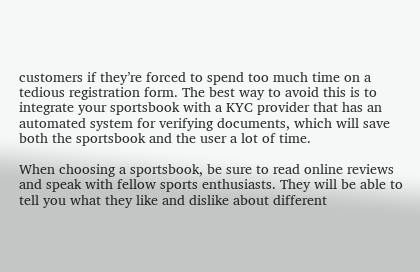customers if they’re forced to spend too much time on a tedious registration form. The best way to avoid this is to integrate your sportsbook with a KYC provider that has an automated system for verifying documents, which will save both the sportsbook and the user a lot of time.

When choosing a sportsbook, be sure to read online reviews and speak with fellow sports enthusiasts. They will be able to tell you what they like and dislike about different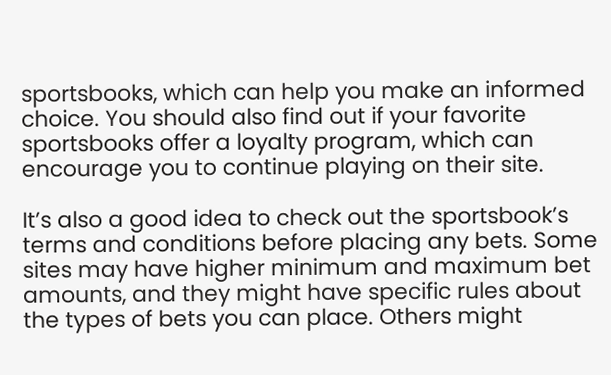sportsbooks, which can help you make an informed choice. You should also find out if your favorite sportsbooks offer a loyalty program, which can encourage you to continue playing on their site.

It’s also a good idea to check out the sportsbook’s terms and conditions before placing any bets. Some sites may have higher minimum and maximum bet amounts, and they might have specific rules about the types of bets you can place. Others might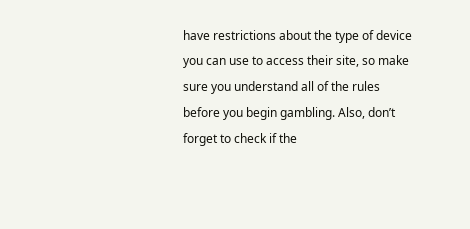have restrictions about the type of device you can use to access their site, so make sure you understand all of the rules before you begin gambling. Also, don’t forget to check if the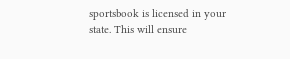sportsbook is licensed in your state. This will ensure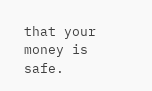that your money is safe.